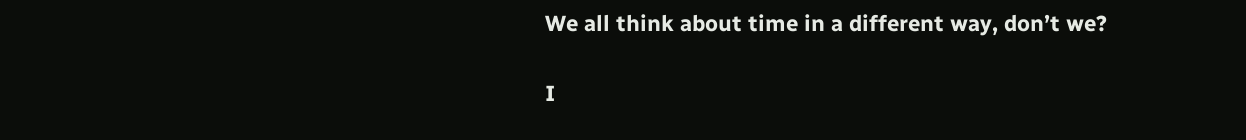We all think about time in a different way, don’t we?

I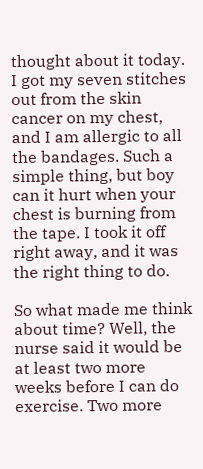thought about it today. I got my seven stitches out from the skin cancer on my chest, and I am allergic to all the bandages. Such a simple thing, but boy can it hurt when your chest is burning from the tape. I took it off right away, and it was the right thing to do.

So what made me think about time? Well, the nurse said it would be at least two more weeks before I can do exercise. Two more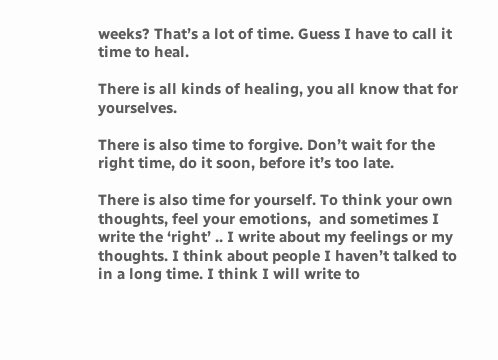weeks? That’s a lot of time. Guess I have to call it time to heal.

There is all kinds of healing, you all know that for yourselves.

There is also time to forgive. Don’t wait for the right time, do it soon, before it’s too late.

There is also time for yourself. To think your own thoughts, feel your emotions,  and sometimes I write the ‘right’ .. I write about my feelings or my thoughts. I think about people I haven’t talked to in a long time. I think I will write to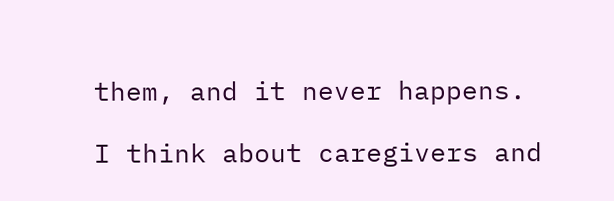them, and it never happens.

I think about caregivers and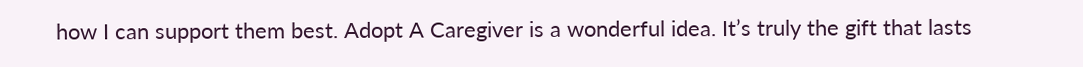how I can support them best. Adopt A Caregiver is a wonderful idea. It’s truly the gift that lasts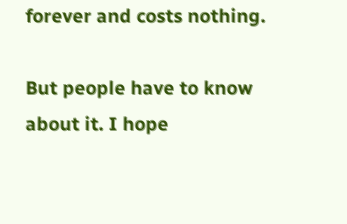forever and costs nothing.

But people have to know about it. I hope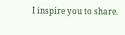I inspire you to share.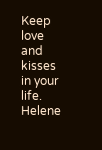Keep love and kisses in your life. Helene